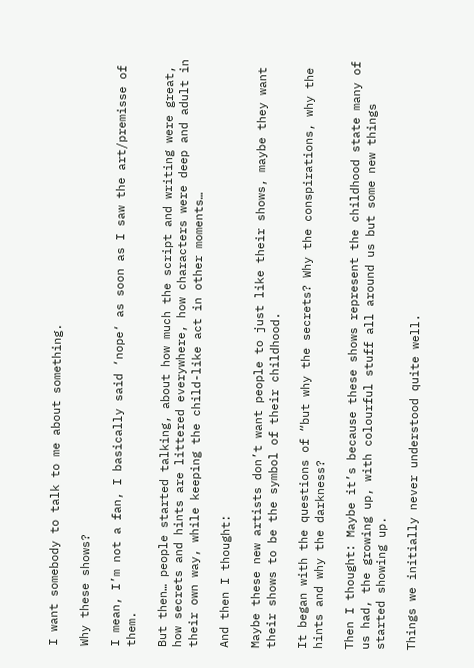I want somebody to talk to me about something.

Why these shows?

I mean, I’m not a fan, I basically said ‘nope‘ as soon as I saw the art/premisse of them.

But then… people started talking, about how much the script and writing were great, how secrets and hints are littered everywhere, how characters were deep and adult in their own way, while keeping the child-like act in other moments…

And then I thought:

Maybe these new artists don’t want people to just like their shows, maybe they want their shows to be the symbol of their childhood.

It began with the questions of “but why the secrets? Why the conspirations, why the hints and why the darkness?

Then I thought: Maybe it’s because these shows represent the childhood state many of us had, the growing up, with colourful stuff all around us but some new things started showing up.

Things we initially never understood quite well.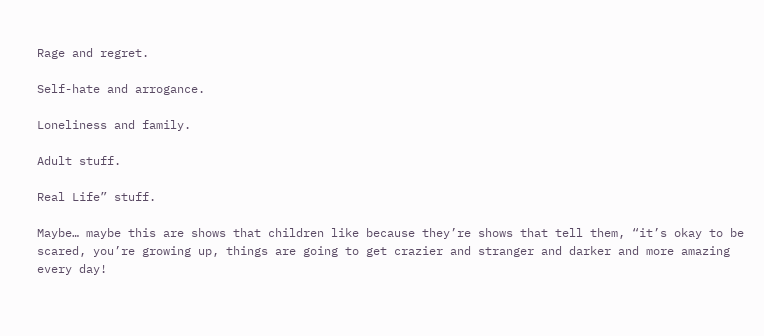Rage and regret.

Self-hate and arrogance.

Loneliness and family.

Adult stuff.

Real Life” stuff.

Maybe… maybe this are shows that children like because they’re shows that tell them, “it’s okay to be scared, you’re growing up, things are going to get crazier and stranger and darker and more amazing every day!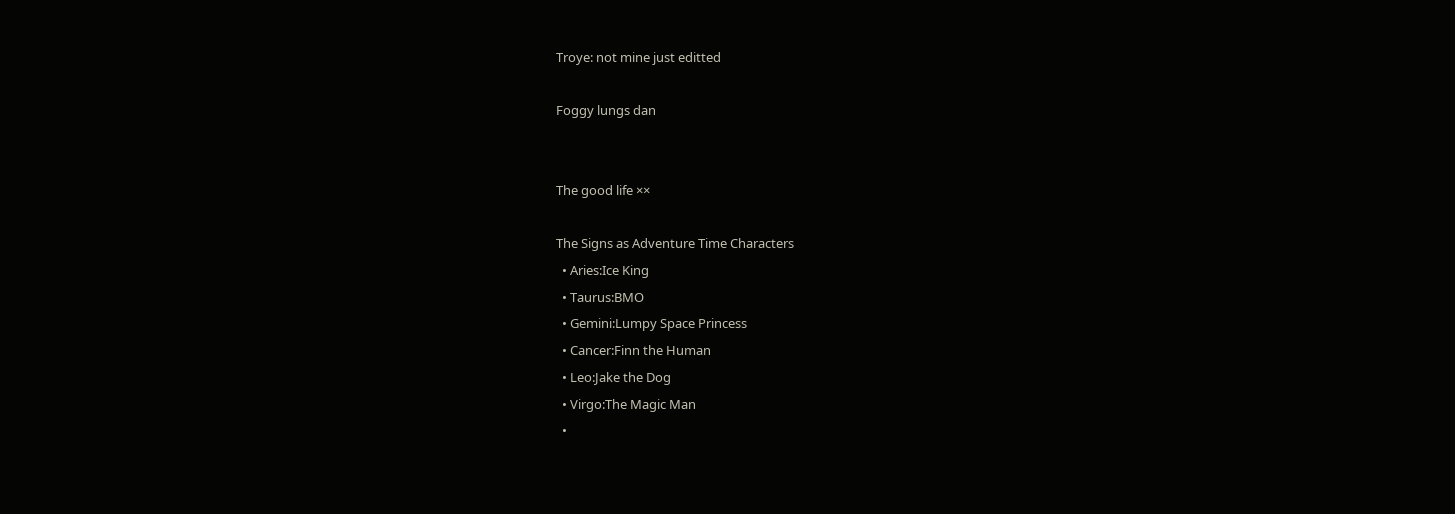Troye: not mine just editted

Foggy lungs dan


The good life ××

The Signs as Adventure Time Characters
  • Aries:Ice King
  • Taurus:BMO
  • Gemini:Lumpy Space Princess
  • Cancer:Finn the Human
  • Leo:Jake the Dog
  • Virgo:The Magic Man
  •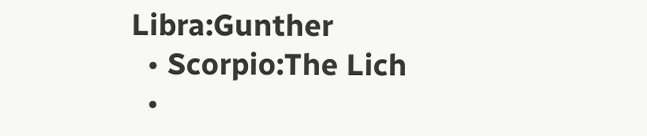Libra:Gunther
  • Scorpio:The Lich
  •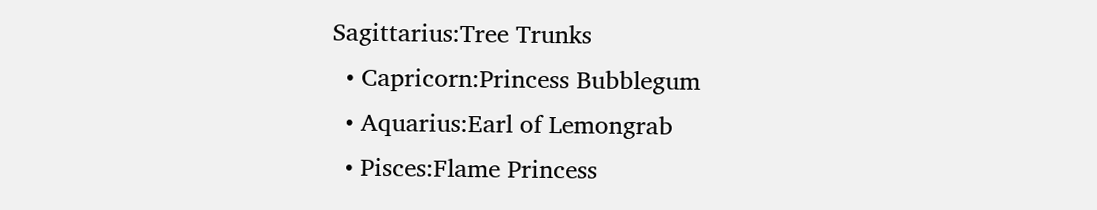Sagittarius:Tree Trunks
  • Capricorn:Princess Bubblegum
  • Aquarius:Earl of Lemongrab
  • Pisces:Flame Princess